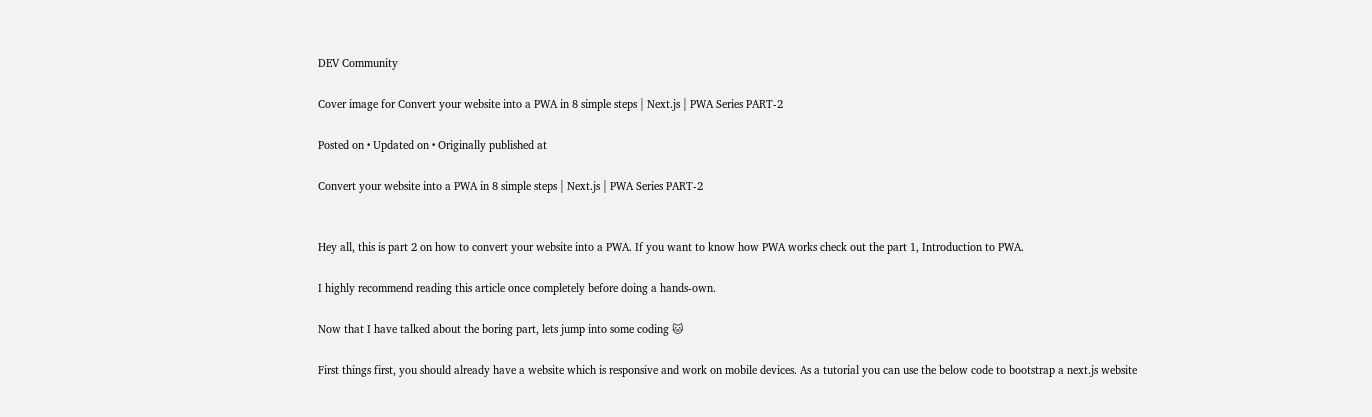DEV Community

Cover image for Convert your website into a PWA in 8 simple steps | Next.js | PWA Series PART-2

Posted on • Updated on • Originally published at

Convert your website into a PWA in 8 simple steps | Next.js | PWA Series PART-2


Hey all, this is part 2 on how to convert your website into a PWA. If you want to know how PWA works check out the part 1, Introduction to PWA.

I highly recommend reading this article once completely before doing a hands-own.

Now that I have talked about the boring part, lets jump into some coding 🐱

First things first, you should already have a website which is responsive and work on mobile devices. As a tutorial you can use the below code to bootstrap a next.js website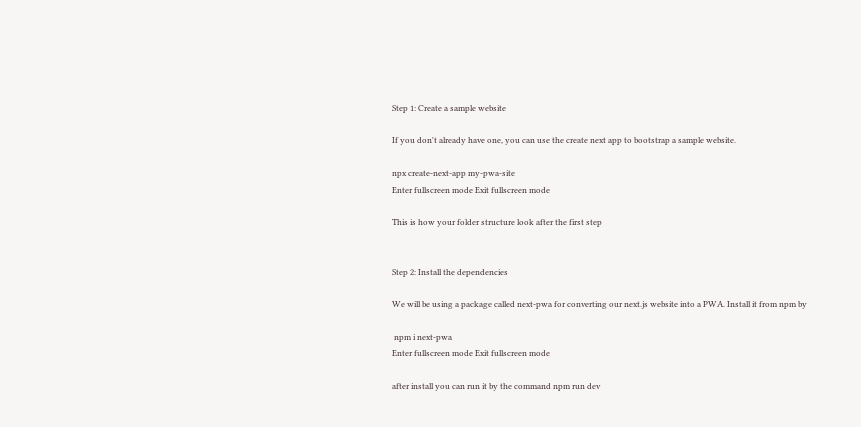Step 1: Create a sample website

If you don't already have one, you can use the create next app to bootstrap a sample website.

npx create-next-app my-pwa-site
Enter fullscreen mode Exit fullscreen mode

This is how your folder structure look after the first step


Step 2: Install the dependencies

We will be using a package called next-pwa for converting our next.js website into a PWA. Install it from npm by

 npm i next-pwa
Enter fullscreen mode Exit fullscreen mode

after install you can run it by the command npm run dev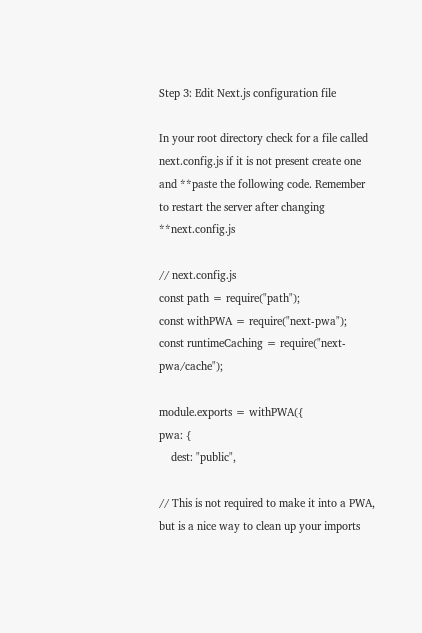Step 3: Edit Next.js configuration file

In your root directory check for a file called next.config.js if it is not present create one and **paste the following code. Remember to restart the server after changing **next.config.js

// next.config.js
const path = require("path");
const withPWA = require("next-pwa");
const runtimeCaching = require("next-pwa/cache");

module.exports = withPWA({
pwa: {
    dest: "public",

// This is not required to make it into a PWA, but is a nice way to clean up your imports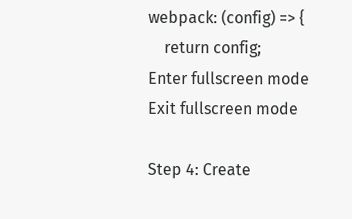webpack: (config) => {
    return config;
Enter fullscreen mode Exit fullscreen mode

Step 4: Create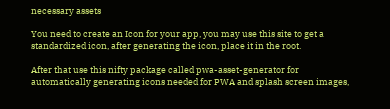necessary assets

You need to create an Icon for your app, you may use this site to get a standardized icon, after generating the icon, place it in the root.

After that use this nifty package called pwa-asset-generator for automatically generating icons needed for PWA and splash screen images,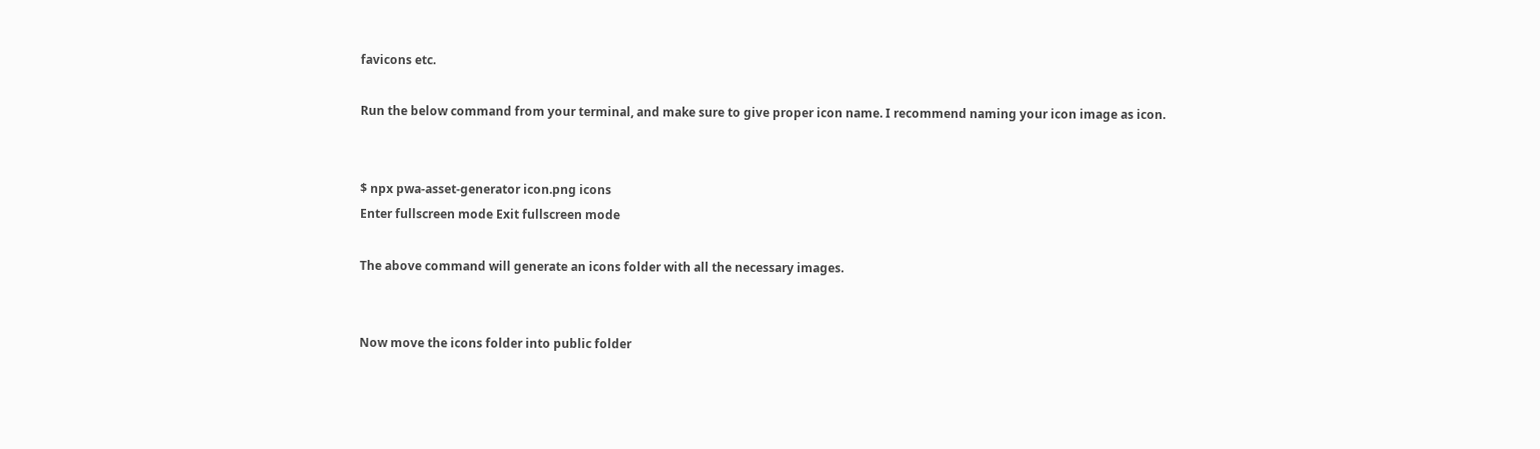favicons etc.

Run the below command from your terminal, and make sure to give proper icon name. I recommend naming your icon image as icon.


$ npx pwa-asset-generator icon.png icons
Enter fullscreen mode Exit fullscreen mode

The above command will generate an icons folder with all the necessary images.


Now move the icons folder into public folder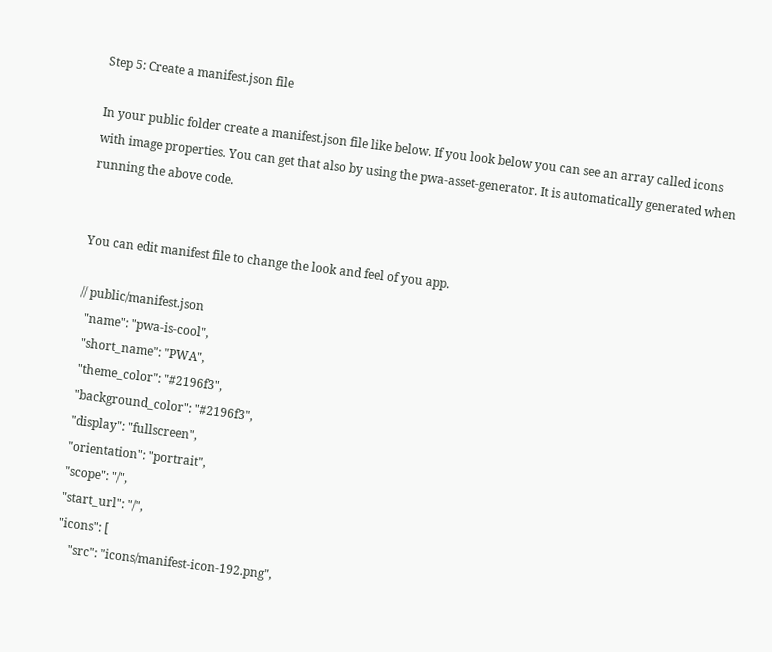Step 5: Create a manifest.json file

In your public folder create a manifest.json file like below. If you look below you can see an array called icons with image properties. You can get that also by using the pwa-asset-generator. It is automatically generated when running the above code.


You can edit manifest file to change the look and feel of you app.

// public/manifest.json
  "name": "pwa-is-cool",
  "short_name": "PWA",
  "theme_color": "#2196f3",
  "background_color": "#2196f3",
  "display": "fullscreen",
  "orientation": "portrait",
  "scope": "/",
  "start_url": "/",
  "icons": [
      "src": "icons/manifest-icon-192.png",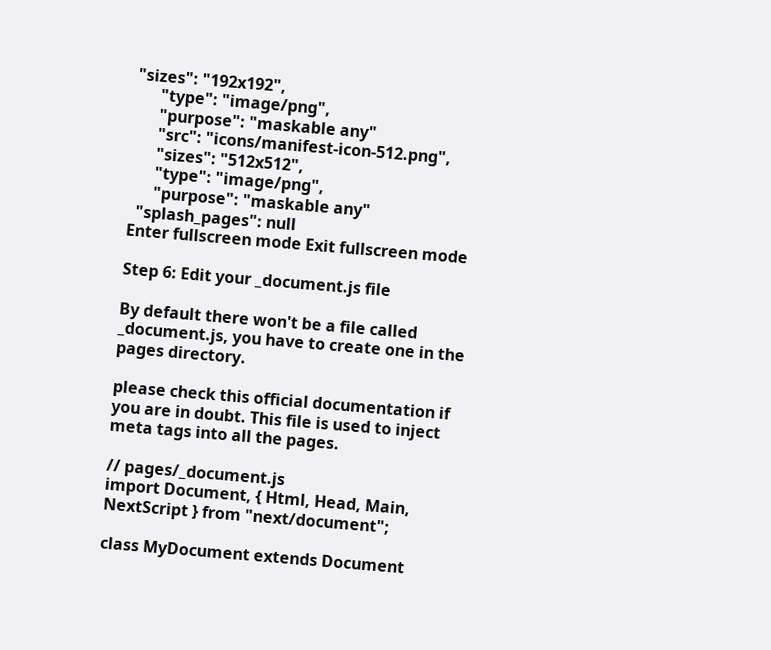"sizes": "192x192",
      "type": "image/png",
      "purpose": "maskable any"
      "src": "icons/manifest-icon-512.png",
      "sizes": "512x512",
      "type": "image/png",
      "purpose": "maskable any"
  "splash_pages": null
Enter fullscreen mode Exit fullscreen mode

Step 6: Edit your _document.js file

By default there won't be a file called _document.js, you have to create one in the pages directory.

please check this official documentation if you are in doubt. This file is used to inject meta tags into all the pages.

// pages/_document.js
import Document, { Html, Head, Main, NextScript } from "next/document";

class MyDocument extends Document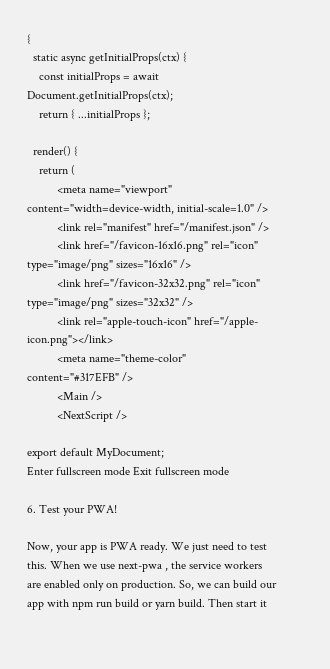{
  static async getInitialProps(ctx) {
    const initialProps = await Document.getInitialProps(ctx);
    return { ...initialProps };

  render() {
    return (
          <meta name="viewport" content="width=device-width, initial-scale=1.0" />
          <link rel="manifest" href="/manifest.json" />
          <link href="/favicon-16x16.png" rel="icon" type="image/png" sizes="16x16" />
          <link href="/favicon-32x32.png" rel="icon" type="image/png" sizes="32x32" />
          <link rel="apple-touch-icon" href="/apple-icon.png"></link>
          <meta name="theme-color" content="#317EFB" />
          <Main />
          <NextScript />

export default MyDocument;
Enter fullscreen mode Exit fullscreen mode

6. Test your PWA!

Now, your app is PWA ready. We just need to test this. When we use next-pwa , the service workers are enabled only on production. So, we can build our app with npm run build or yarn build. Then start it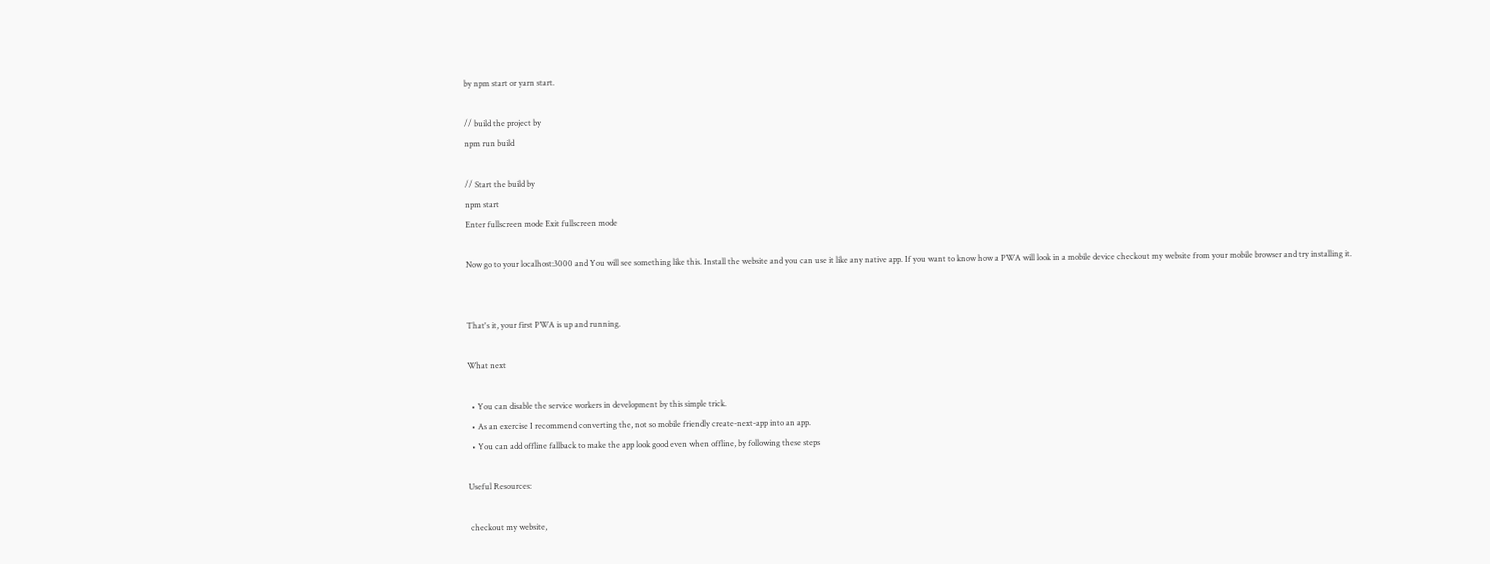by npm start or yarn start.

// build the project by
npm run build

// Start the build by
npm start
Enter fullscreen mode Exit fullscreen mode

Now go to your localhost:3000 and You will see something like this. Install the website and you can use it like any native app. If you want to know how a PWA will look in a mobile device checkout my website from your mobile browser and try installing it.


That's it, your first PWA is up and running.

What next

  • You can disable the service workers in development by this simple trick.
  • As an exercise I recommend converting the, not so mobile friendly create-next-app into an app.
  • You can add offline fallback to make the app look good even when offline, by following these steps

Useful Resources:

 checkout my website,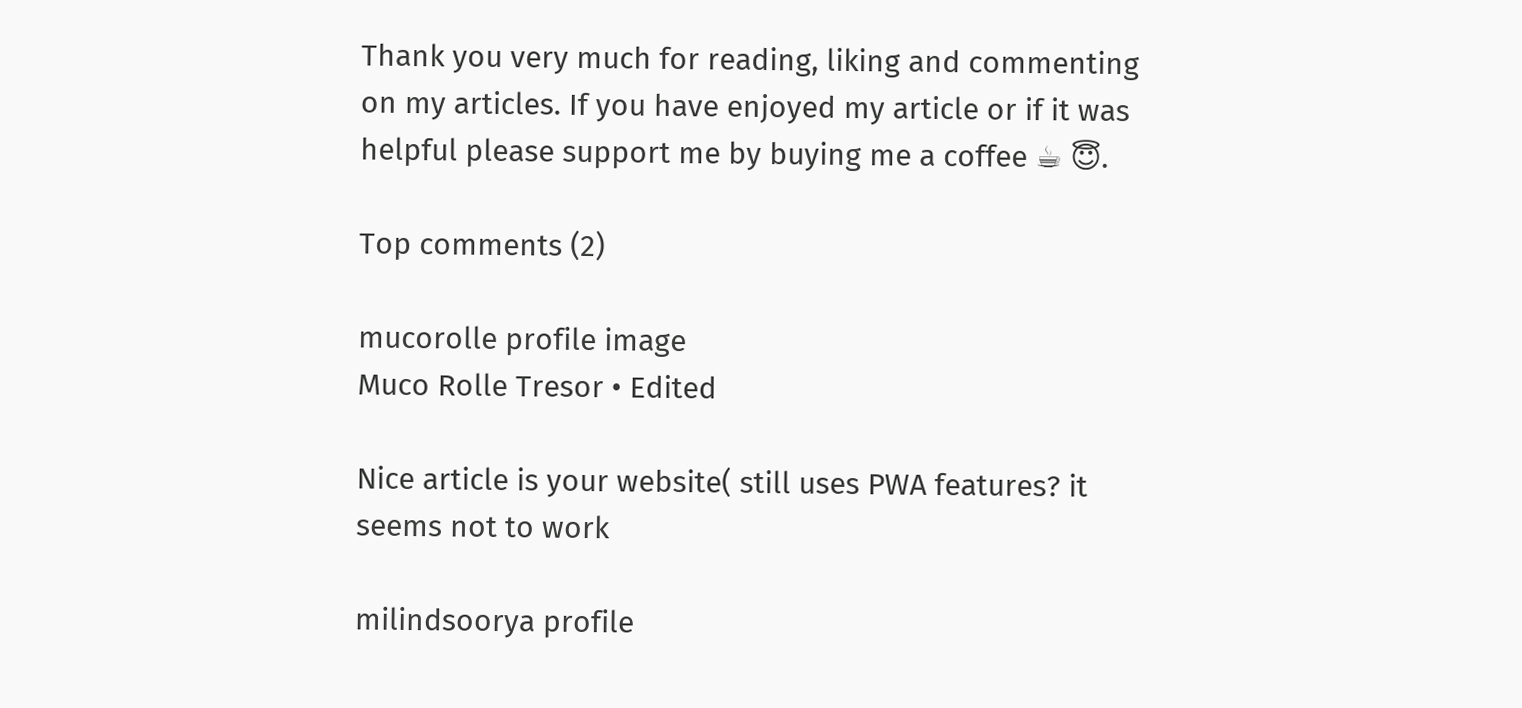Thank you very much for reading, liking and commenting on my articles. If you have enjoyed my article or if it was helpful please support me by buying me a coffee ☕ 😇.

Top comments (2)

mucorolle profile image
Muco Rolle Tresor • Edited

Nice article is your website( still uses PWA features? it seems not to work

milindsoorya profile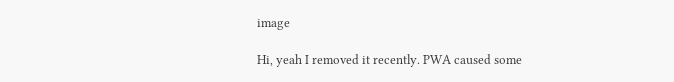image

Hi, yeah I removed it recently. PWA caused some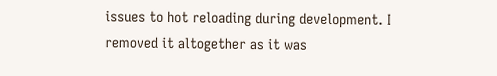issues to hot reloading during development. I removed it altogether as it was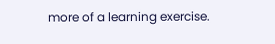more of a learning exercise.